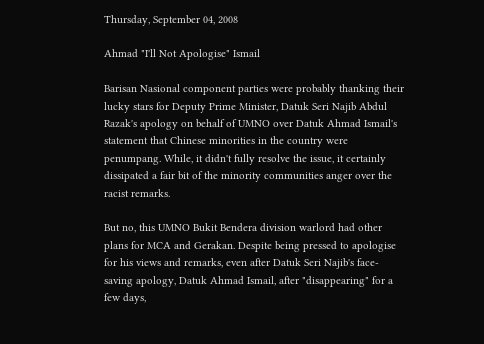Thursday, September 04, 2008

Ahmad "I'll Not Apologise" Ismail

Barisan Nasional component parties were probably thanking their lucky stars for Deputy Prime Minister, Datuk Seri Najib Abdul Razak's apology on behalf of UMNO over Datuk Ahmad Ismail's statement that Chinese minorities in the country were penumpang. While, it didn't fully resolve the issue, it certainly dissipated a fair bit of the minority communities anger over the racist remarks.

But no, this UMNO Bukit Bendera division warlord had other plans for MCA and Gerakan. Despite being pressed to apologise for his views and remarks, even after Datuk Seri Najib's face-saving apology, Datuk Ahmad Ismail, after "disappearing" for a few days,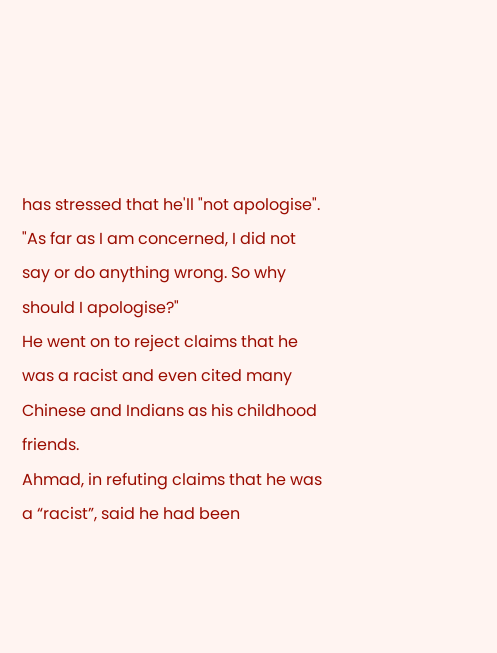has stressed that he'll "not apologise".
"As far as I am concerned, I did not say or do anything wrong. So why should I apologise?"
He went on to reject claims that he was a racist and even cited many Chinese and Indians as his childhood friends.
Ahmad, in refuting claims that he was a “racist”, said he had been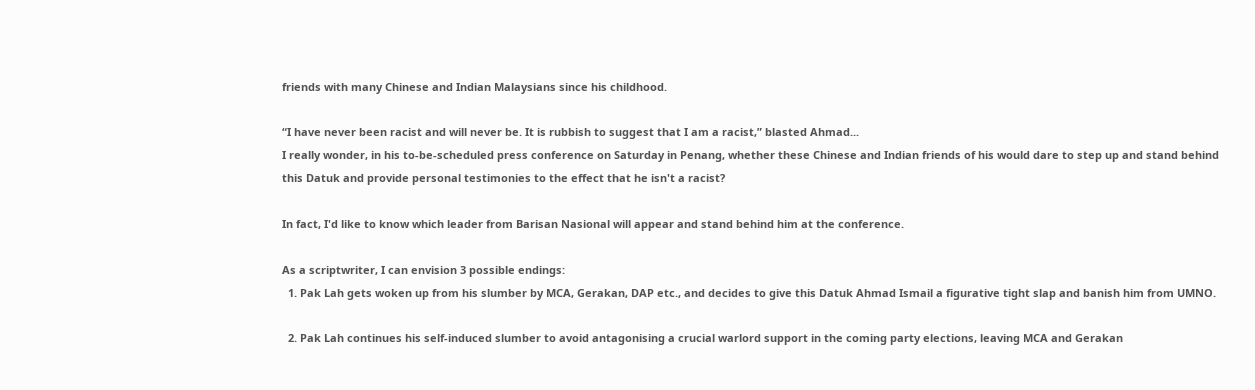friends with many Chinese and Indian Malaysians since his childhood.

“I have never been racist and will never be. It is rubbish to suggest that I am a racist,” blasted Ahmad...
I really wonder, in his to-be-scheduled press conference on Saturday in Penang, whether these Chinese and Indian friends of his would dare to step up and stand behind this Datuk and provide personal testimonies to the effect that he isn't a racist?

In fact, I'd like to know which leader from Barisan Nasional will appear and stand behind him at the conference.

As a scriptwriter, I can envision 3 possible endings:
  1. Pak Lah gets woken up from his slumber by MCA, Gerakan, DAP etc., and decides to give this Datuk Ahmad Ismail a figurative tight slap and banish him from UMNO.

  2. Pak Lah continues his self-induced slumber to avoid antagonising a crucial warlord support in the coming party elections, leaving MCA and Gerakan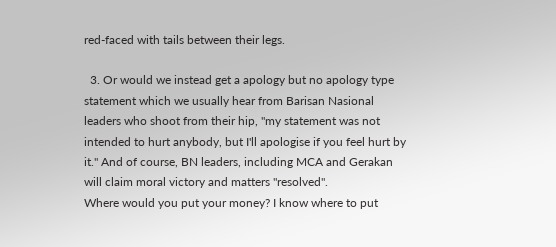red-faced with tails between their legs.

  3. Or would we instead get a apology but no apology type statement which we usually hear from Barisan Nasional leaders who shoot from their hip, "my statement was not intended to hurt anybody, but I'll apologise if you feel hurt by it." And of course, BN leaders, including MCA and Gerakan will claim moral victory and matters "resolved".
Where would you put your money? I know where to put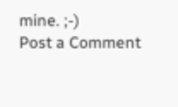mine. ;-)
Post a Comment